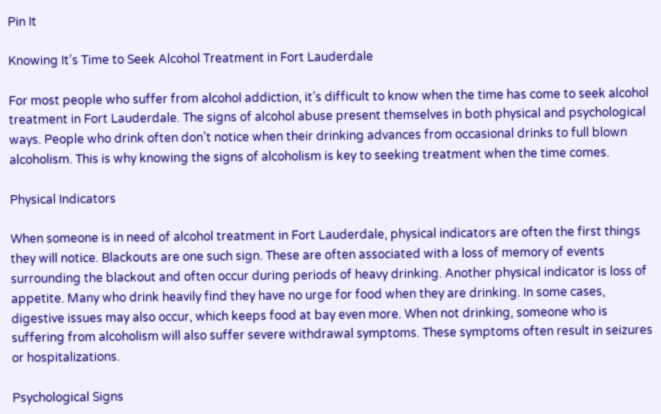Pin It

Knowing It’s Time to Seek Alcohol Treatment in Fort Lauderdale

For most people who suffer from alcohol addiction, it’s difficult to know when the time has come to seek alcohol treatment in Fort Lauderdale. The signs of alcohol abuse present themselves in both physical and psychological ways. People who drink often don’t notice when their drinking advances from occasional drinks to full blown alcoholism. This is why knowing the signs of alcoholism is key to seeking treatment when the time comes.

Physical Indicators

When someone is in need of alcohol treatment in Fort Lauderdale, physical indicators are often the first things they will notice. Blackouts are one such sign. These are often associated with a loss of memory of events surrounding the blackout and often occur during periods of heavy drinking. Another physical indicator is loss of appetite. Many who drink heavily find they have no urge for food when they are drinking. In some cases, digestive issues may also occur, which keeps food at bay even more. When not drinking, someone who is suffering from alcoholism will also suffer severe withdrawal symptoms. These symptoms often result in seizures or hospitalizations.

Psychological Signs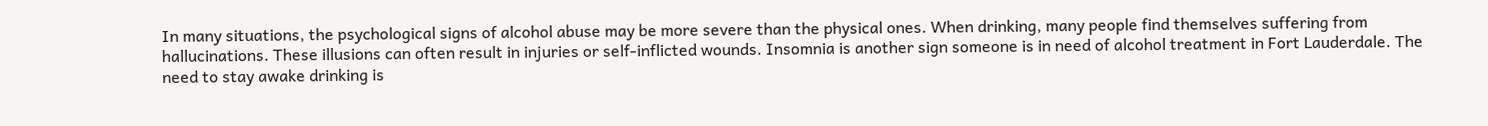In many situations, the psychological signs of alcohol abuse may be more severe than the physical ones. When drinking, many people find themselves suffering from hallucinations. These illusions can often result in injuries or self-inflicted wounds. Insomnia is another sign someone is in need of alcohol treatment in Fort Lauderdale. The need to stay awake drinking is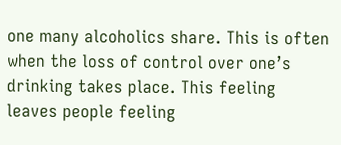one many alcoholics share. This is often when the loss of control over one’s drinking takes place. This feeling leaves people feeling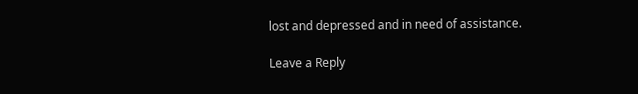lost and depressed and in need of assistance.

Leave a Reply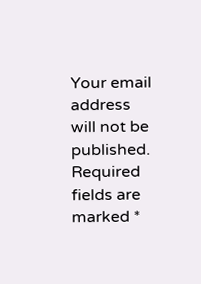Your email address will not be published. Required fields are marked *